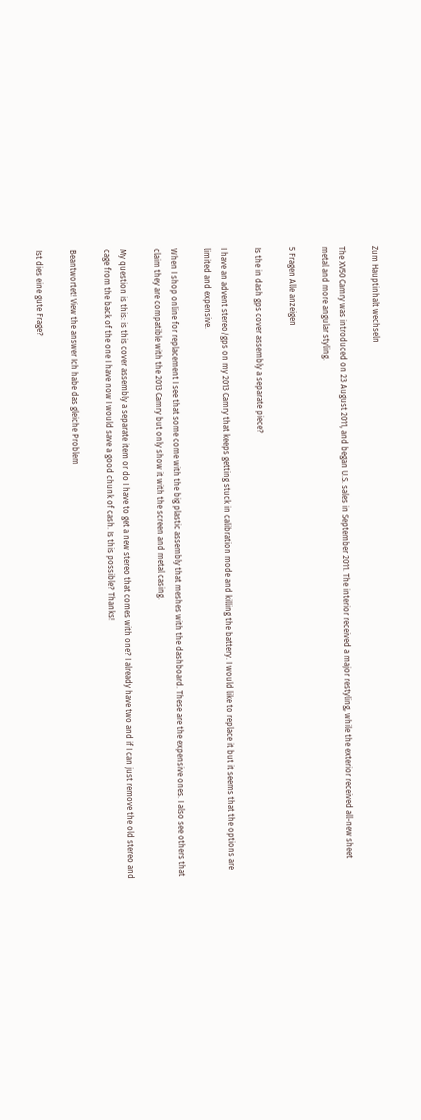Zum Hauptinhalt wechseln

The XV50 Camry was introduced on 23 August 2011, and began U.S. sales in September 2011. The interior received a major restyling, while the exterior received all-new sheet metal and more angular styling.

5 Fragen Alle anzeigen

Is the in dash gps cover assembly a separate piece?

I have an advent stereo/gps on my 2013 Camry that keeps getting stuck in calibration mode and killing the battery. I would like to replace it but it seems that the options are limited and expensive.

When I shop online for replacement I see that some come with the big plastic assembly that meshes with the dashboard. These are the expensive ones. I also see others that claim they are compatible with the 2013 Camry but only show it with the screen and metal casing.

My question is this: is this cover assembly a separate item or do I have to get a new stereo that comes with one? I already have two and if I can just remove the old stereo and cage from the back of the one I have now I would save a good chunk of cash. Is this possible? Thanks!

Beantwortet! View the answer Ich habe das gleiche Problem

Ist dies eine gute Frage?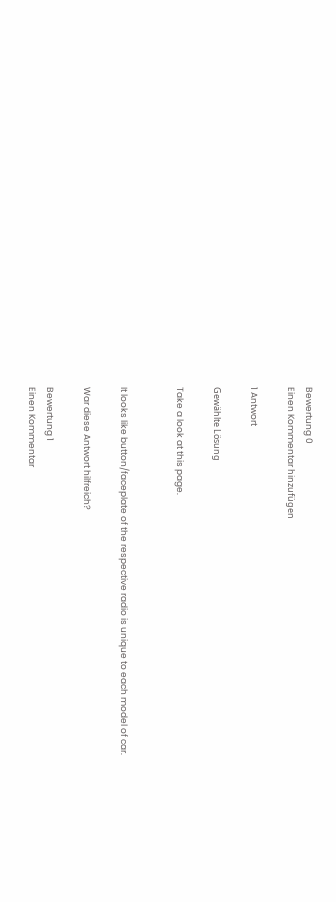Bewertung 0
Einen Kommentar hinzufügen

1 Antwort

Gewählte Lösung

Take a look at this page.


It looks like button/faceplate of the respective radio is unique to each model of car.

War diese Antwort hilfreich?

Bewertung 1
Einen Kommentar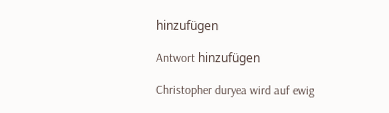hinzufügen

Antwort hinzufügen

Christopher duryea wird auf ewig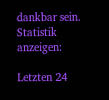dankbar sein.
Statistik anzeigen:

Letzten 24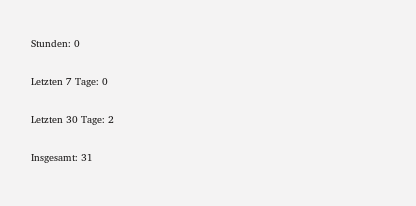Stunden: 0

Letzten 7 Tage: 0

Letzten 30 Tage: 2

Insgesamt: 31